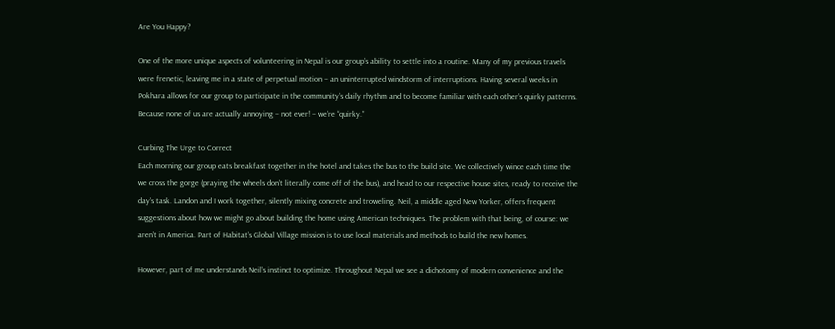Are You Happy?

One of the more unique aspects of volunteering in Nepal is our group’s ability to settle into a routine. Many of my previous travels were frenetic, leaving me in a state of perpetual motion – an uninterrupted windstorm of interruptions. Having several weeks in Pokhara allows for our group to participate in the community’s daily rhythm and to become familiar with each other’s quirky patterns. Because none of us are actually annoying – not ever! – we’re “quirky.”

Curbing The Urge to Correct
Each morning our group eats breakfast together in the hotel and takes the bus to the build site. We collectively wince each time the we cross the gorge (praying the wheels don’t literally come off of the bus), and head to our respective house sites, ready to receive the day’s task. Landon and I work together, silently mixing concrete and troweling. Neil, a middle aged New Yorker, offers frequent suggestions about how we might go about building the home using American techniques. The problem with that being, of course: we aren’t in America. Part of Habitat’s Global Village mission is to use local materials and methods to build the new homes.

However, part of me understands Neil’s instinct to optimize. Throughout Nepal we see a dichotomy of modern convenience and the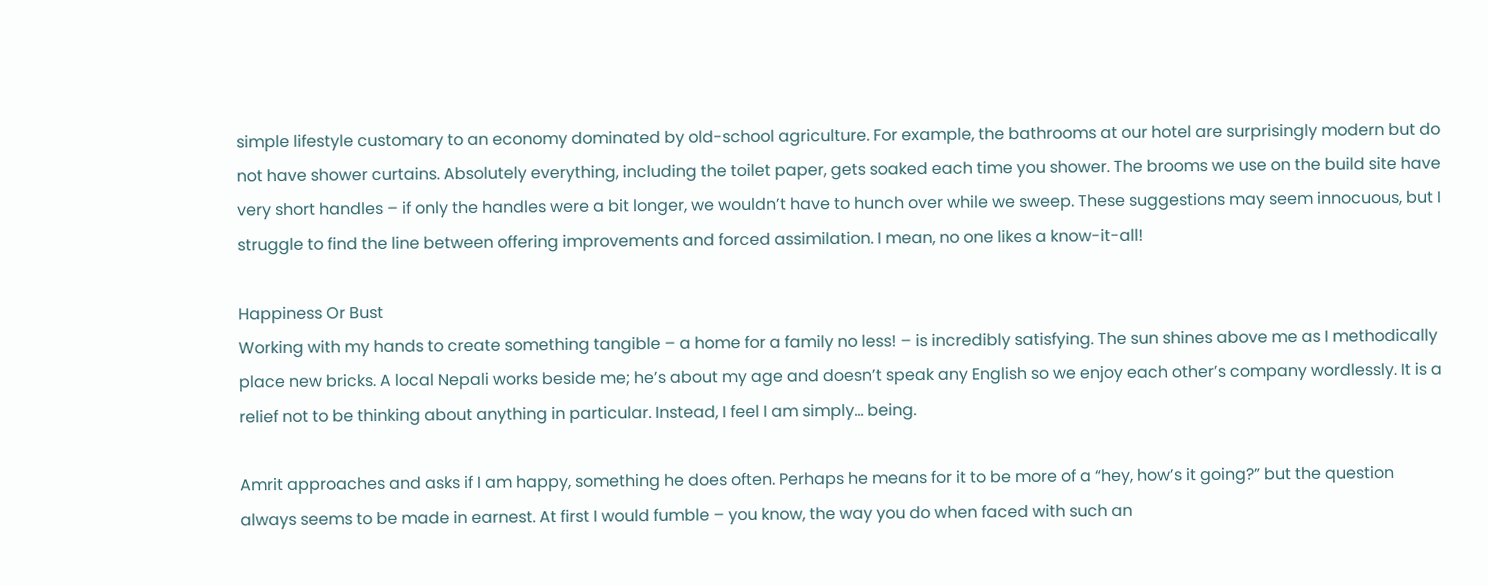simple lifestyle customary to an economy dominated by old-school agriculture. For example, the bathrooms at our hotel are surprisingly modern but do not have shower curtains. Absolutely everything, including the toilet paper, gets soaked each time you shower. The brooms we use on the build site have very short handles – if only the handles were a bit longer, we wouldn’t have to hunch over while we sweep. These suggestions may seem innocuous, but I struggle to find the line between offering improvements and forced assimilation. I mean, no one likes a know-it-all!

Happiness Or Bust
Working with my hands to create something tangible – a home for a family no less! – is incredibly satisfying. The sun shines above me as I methodically place new bricks. A local Nepali works beside me; he’s about my age and doesn’t speak any English so we enjoy each other’s company wordlessly. It is a relief not to be thinking about anything in particular. Instead, I feel I am simply… being.

Amrit approaches and asks if I am happy, something he does often. Perhaps he means for it to be more of a “hey, how’s it going?” but the question always seems to be made in earnest. At first I would fumble – you know, the way you do when faced with such an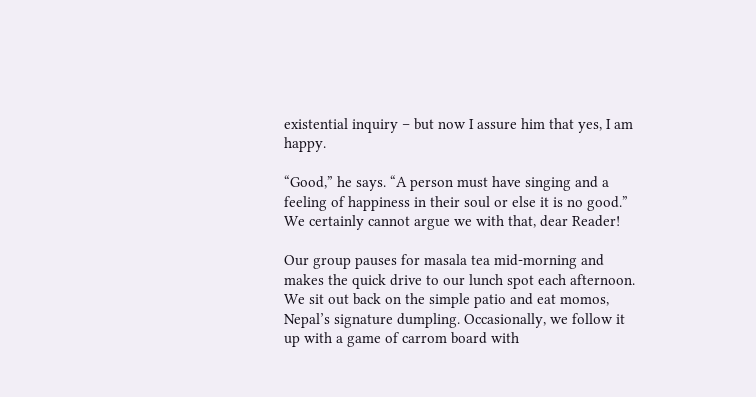existential inquiry – but now I assure him that yes, I am happy.

“Good,” he says. “A person must have singing and a feeling of happiness in their soul or else it is no good.” We certainly cannot argue we with that, dear Reader!

Our group pauses for masala tea mid-morning and makes the quick drive to our lunch spot each afternoon. We sit out back on the simple patio and eat momos, Nepal’s signature dumpling. Occasionally, we follow it up with a game of carrom board with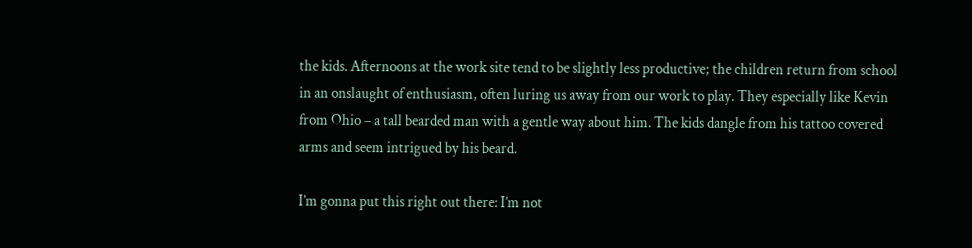the kids. Afternoons at the work site tend to be slightly less productive; the children return from school in an onslaught of enthusiasm, often luring us away from our work to play. They especially like Kevin from Ohio – a tall bearded man with a gentle way about him. The kids dangle from his tattoo covered arms and seem intrigued by his beard.

I’m gonna put this right out there: I’m not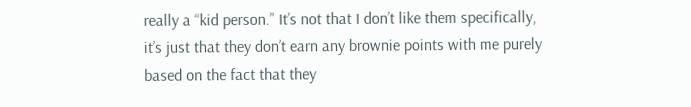really a “kid person.” It’s not that I don’t like them specifically, it’s just that they don’t earn any brownie points with me purely based on the fact that they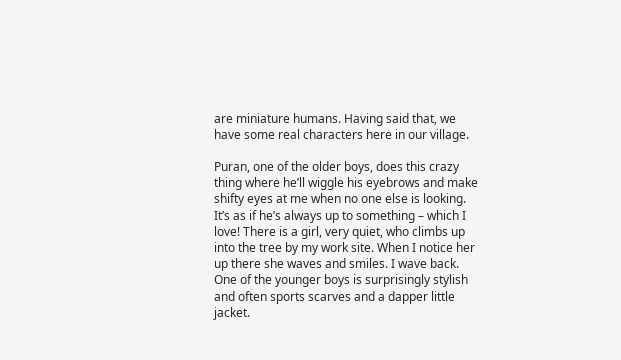are miniature humans. Having said that, we have some real characters here in our village.

Puran, one of the older boys, does this crazy thing where he’ll wiggle his eyebrows and make shifty eyes at me when no one else is looking. It’s as if he’s always up to something – which I love! There is a girl, very quiet, who climbs up into the tree by my work site. When I notice her up there she waves and smiles. I wave back. One of the younger boys is surprisingly stylish and often sports scarves and a dapper little jacket.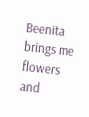Beenita brings me flowers and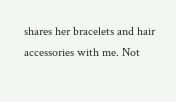shares her bracelets and hair accessories with me. Not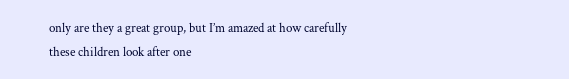only are they a great group, but I’m amazed at how carefully these children look after one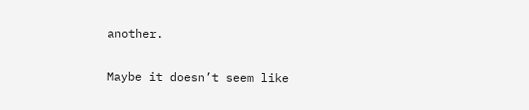another.

Maybe it doesn’t seem like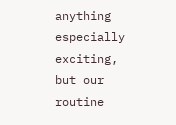anything especially exciting, but our routine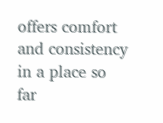offers comfort and consistency in a place so far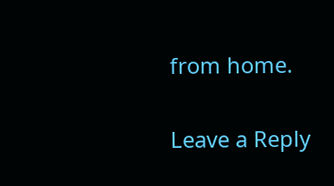from home.

Leave a Reply